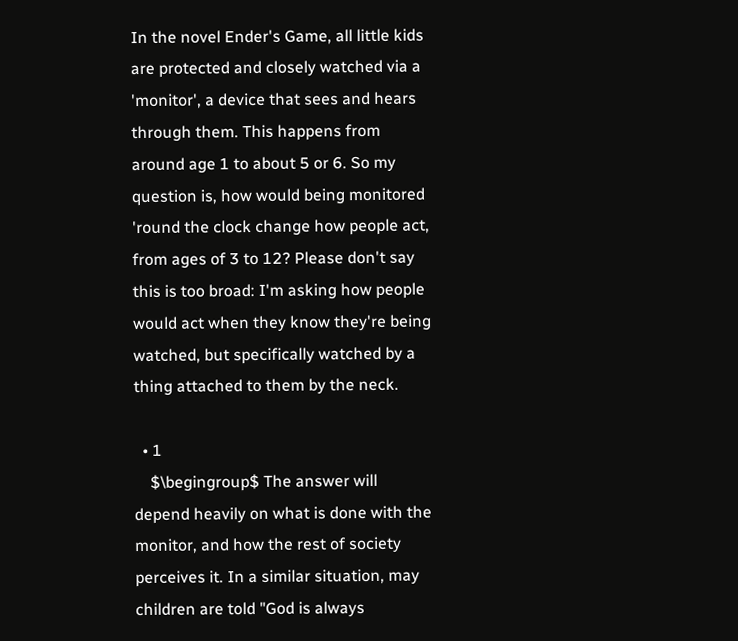In the novel Ender's Game, all little kids are protected and closely watched via a 'monitor', a device that sees and hears through them. This happens from around age 1 to about 5 or 6. So my question is, how would being monitored 'round the clock change how people act, from ages of 3 to 12? Please don't say this is too broad: I'm asking how people would act when they know they're being watched, but specifically watched by a thing attached to them by the neck.

  • 1
    $\begingroup$ The answer will depend heavily on what is done with the monitor, and how the rest of society perceives it. In a similar situation, may children are told "God is always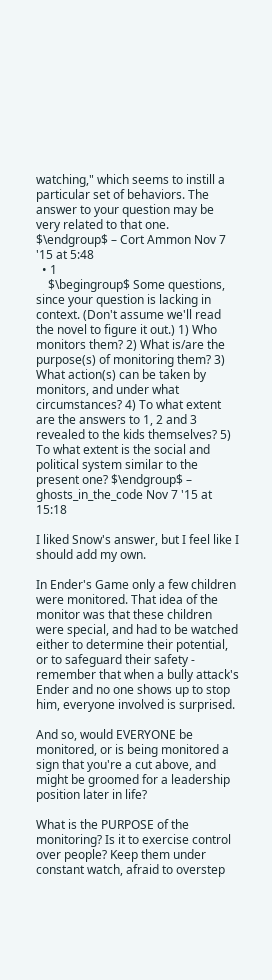watching," which seems to instill a particular set of behaviors. The answer to your question may be very related to that one. $\endgroup$ – Cort Ammon Nov 7 '15 at 5:48
  • 1
    $\begingroup$ Some questions, since your question is lacking in context. (Don't assume we'll read the novel to figure it out.) 1) Who monitors them? 2) What is/are the purpose(s) of monitoring them? 3) What action(s) can be taken by monitors, and under what circumstances? 4) To what extent are the answers to 1, 2 and 3 revealed to the kids themselves? 5) To what extent is the social and political system similar to the present one? $\endgroup$ – ghosts_in_the_code Nov 7 '15 at 15:18

I liked Snow's answer, but I feel like I should add my own.

In Ender's Game only a few children were monitored. That idea of the monitor was that these children were special, and had to be watched either to determine their potential, or to safeguard their safety - remember that when a bully attack's Ender and no one shows up to stop him, everyone involved is surprised.

And so, would EVERYONE be monitored, or is being monitored a sign that you're a cut above, and might be groomed for a leadership position later in life?

What is the PURPOSE of the monitoring? Is it to exercise control over people? Keep them under constant watch, afraid to overstep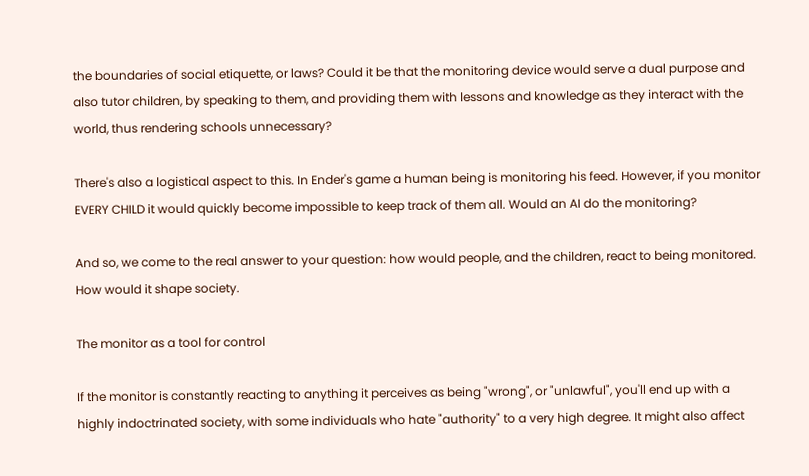the boundaries of social etiquette, or laws? Could it be that the monitoring device would serve a dual purpose and also tutor children, by speaking to them, and providing them with lessons and knowledge as they interact with the world, thus rendering schools unnecessary?

There's also a logistical aspect to this. In Ender's game a human being is monitoring his feed. However, if you monitor EVERY CHILD it would quickly become impossible to keep track of them all. Would an AI do the monitoring?

And so, we come to the real answer to your question: how would people, and the children, react to being monitored. How would it shape society.

The monitor as a tool for control

If the monitor is constantly reacting to anything it perceives as being "wrong", or "unlawful", you'll end up with a highly indoctrinated society, with some individuals who hate "authority" to a very high degree. It might also affect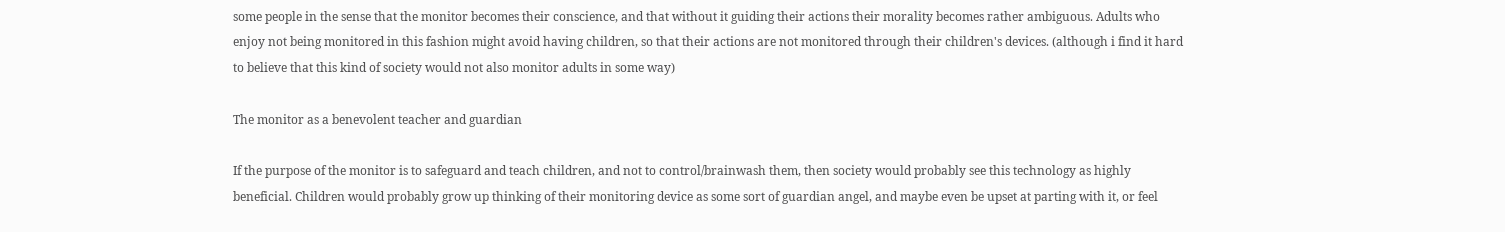some people in the sense that the monitor becomes their conscience, and that without it guiding their actions their morality becomes rather ambiguous. Adults who enjoy not being monitored in this fashion might avoid having children, so that their actions are not monitored through their children's devices. (although i find it hard to believe that this kind of society would not also monitor adults in some way)

The monitor as a benevolent teacher and guardian

If the purpose of the monitor is to safeguard and teach children, and not to control/brainwash them, then society would probably see this technology as highly beneficial. Children would probably grow up thinking of their monitoring device as some sort of guardian angel, and maybe even be upset at parting with it, or feel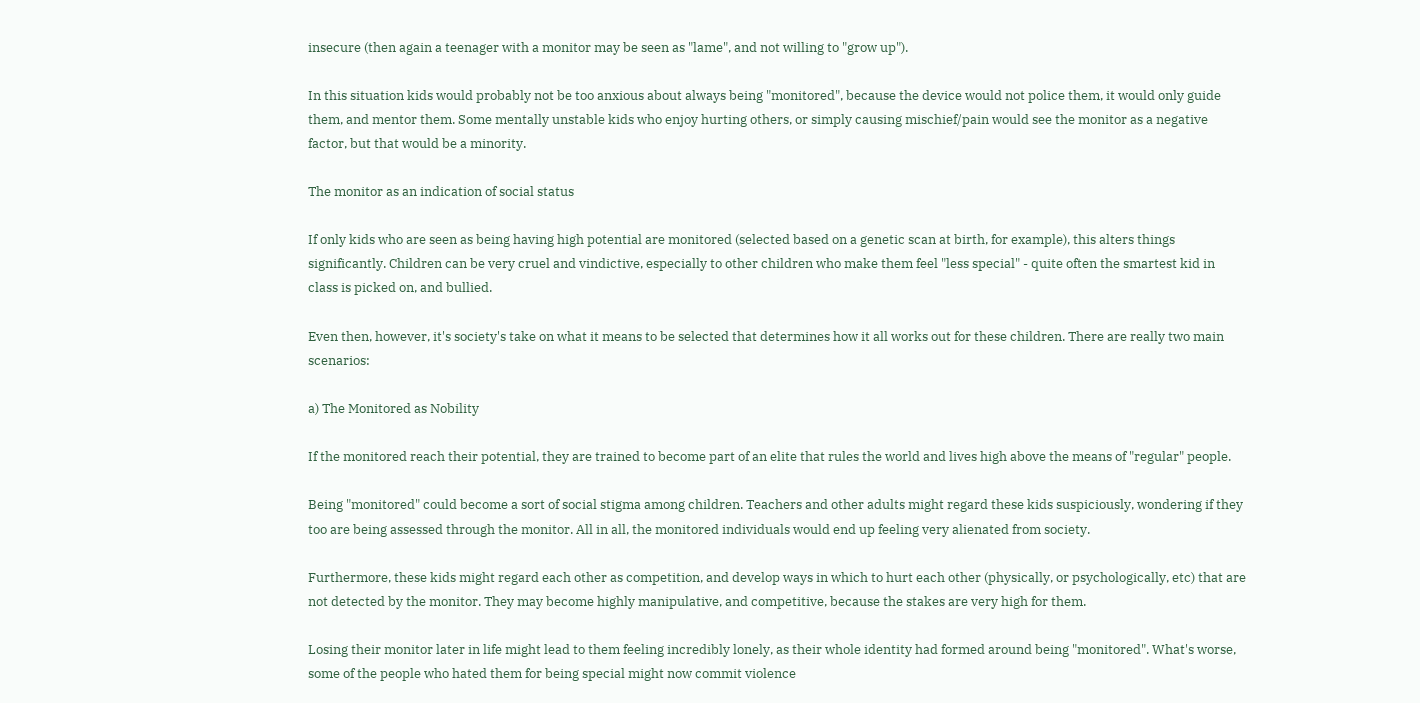insecure (then again a teenager with a monitor may be seen as "lame", and not willing to "grow up").

In this situation kids would probably not be too anxious about always being "monitored", because the device would not police them, it would only guide them, and mentor them. Some mentally unstable kids who enjoy hurting others, or simply causing mischief/pain would see the monitor as a negative factor, but that would be a minority.

The monitor as an indication of social status

If only kids who are seen as being having high potential are monitored (selected based on a genetic scan at birth, for example), this alters things significantly. Children can be very cruel and vindictive, especially to other children who make them feel "less special" - quite often the smartest kid in class is picked on, and bullied.

Even then, however, it's society's take on what it means to be selected that determines how it all works out for these children. There are really two main scenarios:

a) The Monitored as Nobility

If the monitored reach their potential, they are trained to become part of an elite that rules the world and lives high above the means of "regular" people.

Being "monitored" could become a sort of social stigma among children. Teachers and other adults might regard these kids suspiciously, wondering if they too are being assessed through the monitor. All in all, the monitored individuals would end up feeling very alienated from society.

Furthermore, these kids might regard each other as competition, and develop ways in which to hurt each other (physically, or psychologically, etc) that are not detected by the monitor. They may become highly manipulative, and competitive, because the stakes are very high for them.

Losing their monitor later in life might lead to them feeling incredibly lonely, as their whole identity had formed around being "monitored". What's worse, some of the people who hated them for being special might now commit violence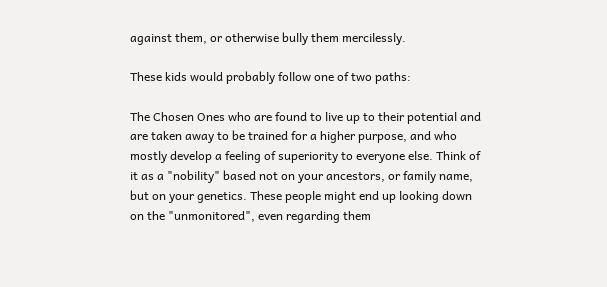against them, or otherwise bully them mercilessly.

These kids would probably follow one of two paths:

The Chosen Ones who are found to live up to their potential and are taken away to be trained for a higher purpose, and who mostly develop a feeling of superiority to everyone else. Think of it as a "nobility" based not on your ancestors, or family name, but on your genetics. These people might end up looking down on the "unmonitored", even regarding them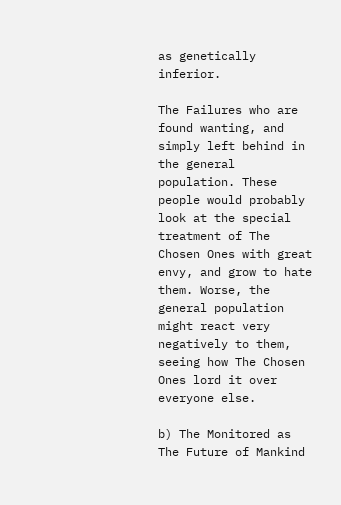as genetically inferior.

The Failures who are found wanting, and simply left behind in the general population. These people would probably look at the special treatment of The Chosen Ones with great envy, and grow to hate them. Worse, the general population might react very negatively to them, seeing how The Chosen Ones lord it over everyone else.

b) The Monitored as The Future of Mankind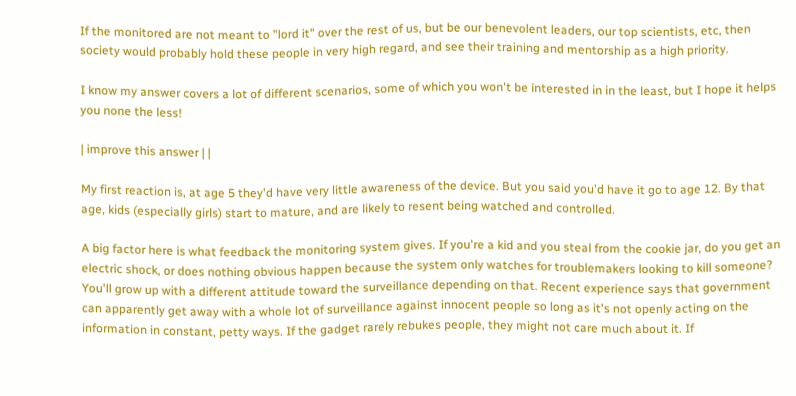If the monitored are not meant to "lord it" over the rest of us, but be our benevolent leaders, our top scientists, etc, then society would probably hold these people in very high regard, and see their training and mentorship as a high priority.

I know my answer covers a lot of different scenarios, some of which you won't be interested in in the least, but I hope it helps you none the less!

| improve this answer | |

My first reaction is, at age 5 they'd have very little awareness of the device. But you said you'd have it go to age 12. By that age, kids (especially girls) start to mature, and are likely to resent being watched and controlled.

A big factor here is what feedback the monitoring system gives. If you're a kid and you steal from the cookie jar, do you get an electric shock, or does nothing obvious happen because the system only watches for troublemakers looking to kill someone? You'll grow up with a different attitude toward the surveillance depending on that. Recent experience says that government can apparently get away with a whole lot of surveillance against innocent people so long as it's not openly acting on the information in constant, petty ways. If the gadget rarely rebukes people, they might not care much about it. If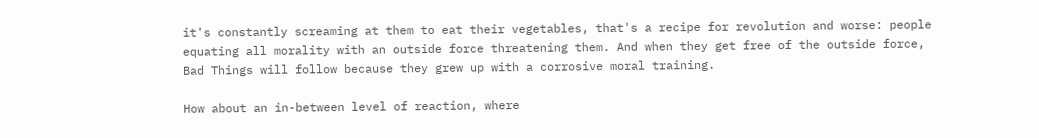it's constantly screaming at them to eat their vegetables, that's a recipe for revolution and worse: people equating all morality with an outside force threatening them. And when they get free of the outside force, Bad Things will follow because they grew up with a corrosive moral training.

How about an in-between level of reaction, where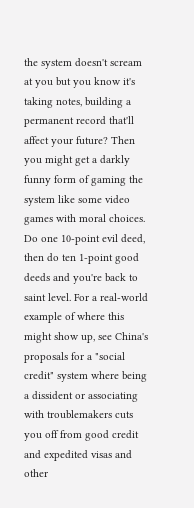the system doesn't scream at you but you know it's taking notes, building a permanent record that'll affect your future? Then you might get a darkly funny form of gaming the system like some video games with moral choices. Do one 10-point evil deed, then do ten 1-point good deeds and you're back to saint level. For a real-world example of where this might show up, see China's proposals for a "social credit" system where being a dissident or associating with troublemakers cuts you off from good credit and expedited visas and other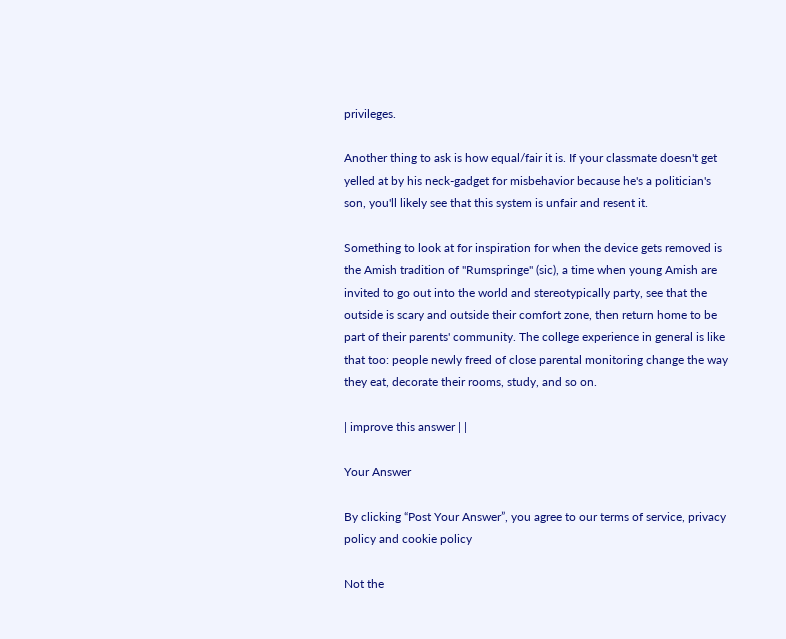privileges.

Another thing to ask is how equal/fair it is. If your classmate doesn't get yelled at by his neck-gadget for misbehavior because he's a politician's son, you'll likely see that this system is unfair and resent it.

Something to look at for inspiration for when the device gets removed is the Amish tradition of "Rumspringe" (sic), a time when young Amish are invited to go out into the world and stereotypically party, see that the outside is scary and outside their comfort zone, then return home to be part of their parents' community. The college experience in general is like that too: people newly freed of close parental monitoring change the way they eat, decorate their rooms, study, and so on.

| improve this answer | |

Your Answer

By clicking “Post Your Answer”, you agree to our terms of service, privacy policy and cookie policy

Not the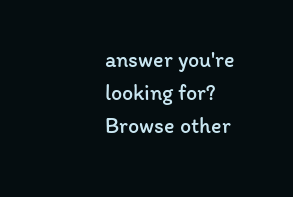answer you're looking for? Browse other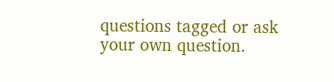questions tagged or ask your own question.